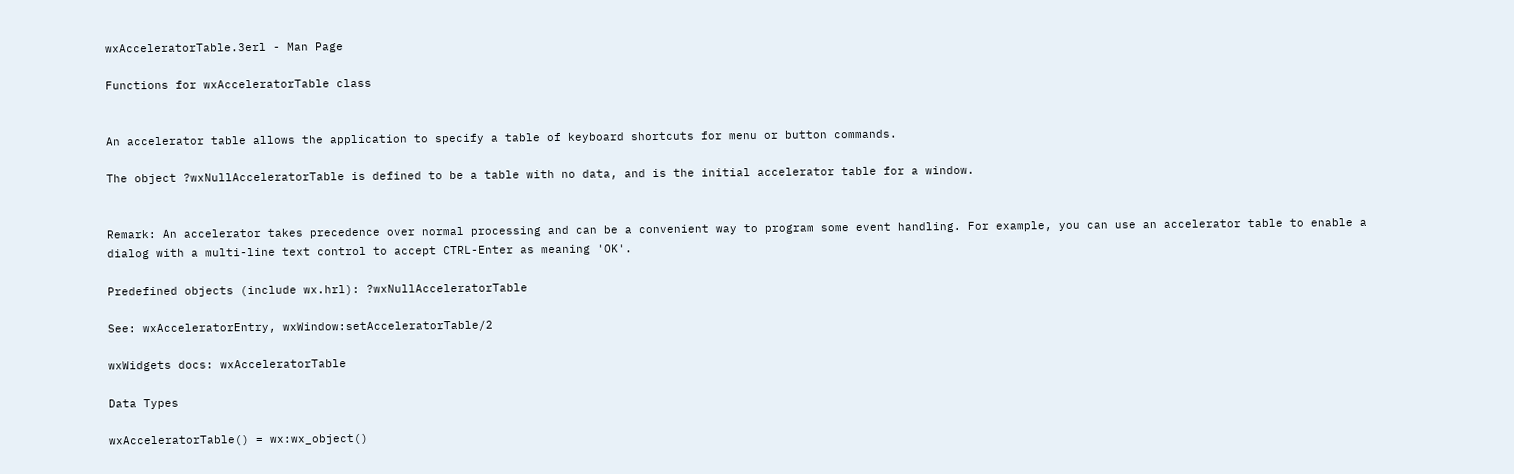wxAcceleratorTable.3erl - Man Page

Functions for wxAcceleratorTable class


An accelerator table allows the application to specify a table of keyboard shortcuts for menu or button commands.

The object ?wxNullAcceleratorTable is defined to be a table with no data, and is the initial accelerator table for a window.


Remark: An accelerator takes precedence over normal processing and can be a convenient way to program some event handling. For example, you can use an accelerator table to enable a dialog with a multi-line text control to accept CTRL-Enter as meaning 'OK'.

Predefined objects (include wx.hrl): ?wxNullAcceleratorTable

See: wxAcceleratorEntry, wxWindow:setAcceleratorTable/2

wxWidgets docs: wxAcceleratorTable

Data Types

wxAcceleratorTable() = wx:wx_object()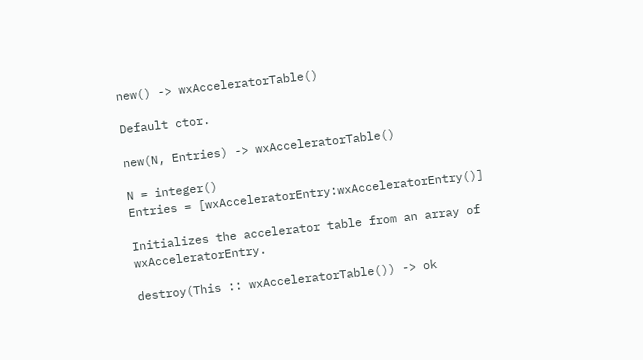new() -> wxAcceleratorTable()

Default ctor.

new(N, Entries) -> wxAcceleratorTable()

N = integer()
Entries = [wxAcceleratorEntry:wxAcceleratorEntry()]

Initializes the accelerator table from an array of wxAcceleratorEntry.

destroy(This :: wxAcceleratorTable()) -> ok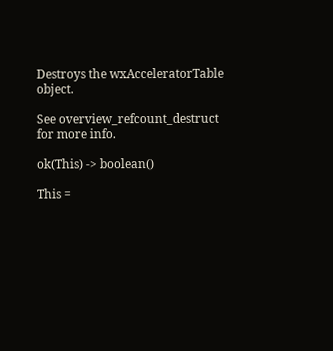Destroys the wxAcceleratorTable object.

See overview_refcount_destruct for more info.

ok(This) -> boolean()

This =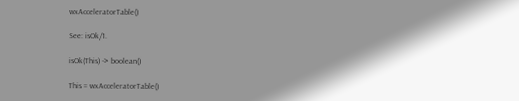wxAcceleratorTable()

See: isOk/1.

isOk(This) -> boolean()

This = wxAcceleratorTable()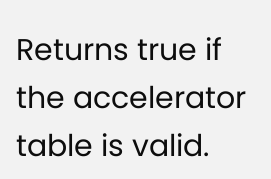Returns true if the accelerator table is valid.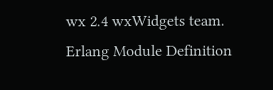wx 2.4 wxWidgets team. Erlang Module Definition